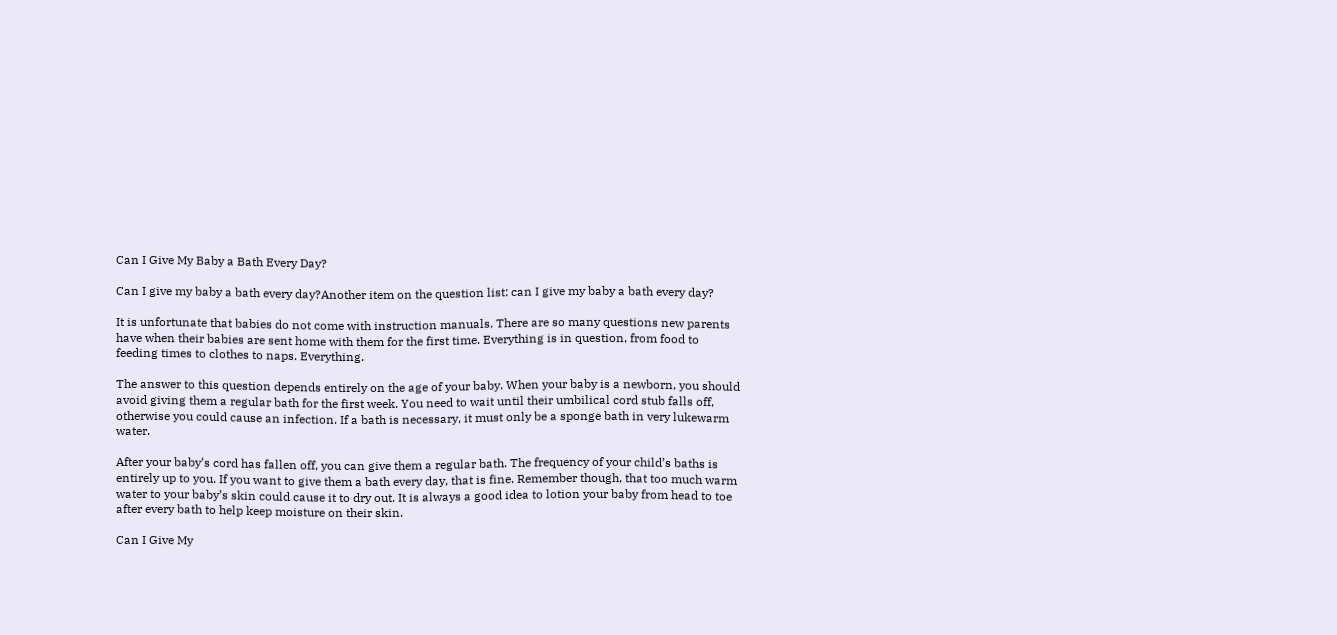Can I Give My Baby a Bath Every Day?

Can I give my baby a bath every day?Another item on the question list: can I give my baby a bath every day?

It is unfortunate that babies do not come with instruction manuals. There are so many questions new parents have when their babies are sent home with them for the first time. Everything is in question, from food to feeding times to clothes to naps. Everything.

The answer to this question depends entirely on the age of your baby. When your baby is a newborn, you should avoid giving them a regular bath for the first week. You need to wait until their umbilical cord stub falls off, otherwise you could cause an infection. If a bath is necessary, it must only be a sponge bath in very lukewarm water.

After your baby’s cord has fallen off, you can give them a regular bath. The frequency of your child’s baths is entirely up to you. If you want to give them a bath every day, that is fine. Remember though, that too much warm water to your baby’s skin could cause it to dry out. It is always a good idea to lotion your baby from head to toe after every bath to help keep moisture on their skin.

Can I Give My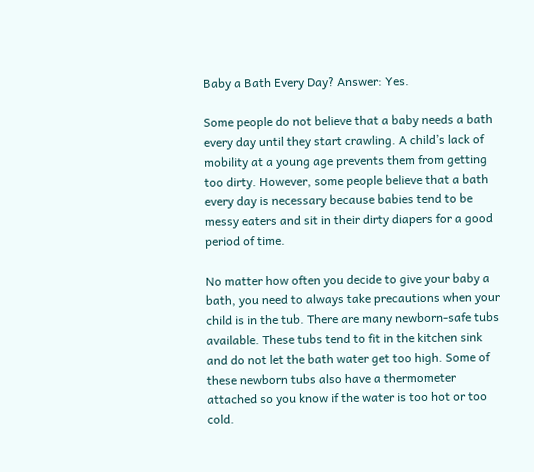Baby a Bath Every Day? Answer: Yes.

Some people do not believe that a baby needs a bath every day until they start crawling. A child’s lack of mobility at a young age prevents them from getting too dirty. However, some people believe that a bath every day is necessary because babies tend to be messy eaters and sit in their dirty diapers for a good period of time.

No matter how often you decide to give your baby a bath, you need to always take precautions when your child is in the tub. There are many newborn-safe tubs available. These tubs tend to fit in the kitchen sink and do not let the bath water get too high. Some of these newborn tubs also have a thermometer attached so you know if the water is too hot or too cold.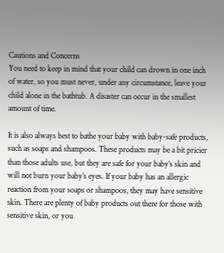Cautions and Concerns
You need to keep in mind that your child can drown in one inch of water, so you must never, under any circumstance, leave your child alone in the bathtub. A disaster can occur in the smallest amount of time.

It is also always best to bathe your baby with baby-safe products, such as soaps and shampoos. These products may be a bit pricier than those adults use, but they are safe for your baby’s skin and will not burn your baby’s eyes. If your baby has an allergic reaction from your soaps or shampoos, they may have sensitive skin. There are plenty of baby products out there for those with sensitive skin, or you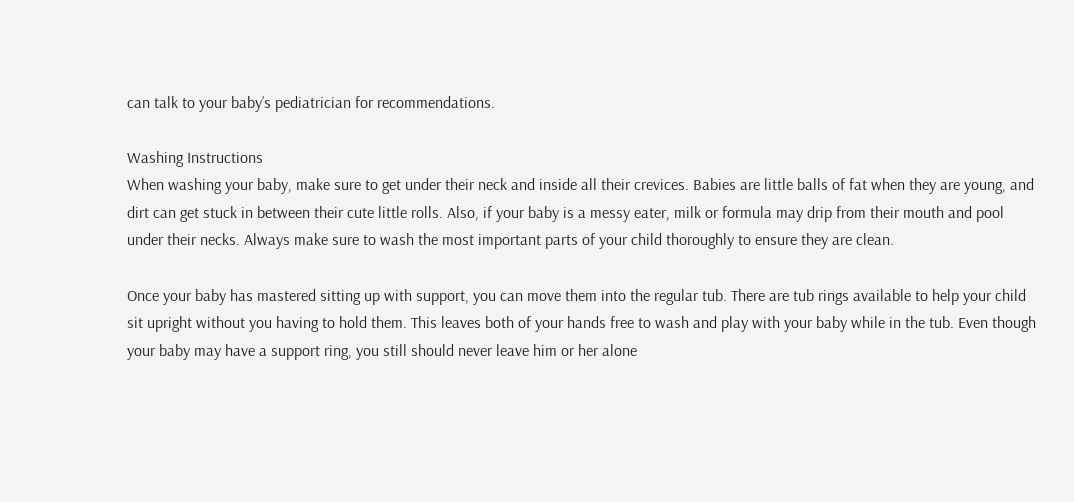can talk to your baby’s pediatrician for recommendations.

Washing Instructions
When washing your baby, make sure to get under their neck and inside all their crevices. Babies are little balls of fat when they are young, and dirt can get stuck in between their cute little rolls. Also, if your baby is a messy eater, milk or formula may drip from their mouth and pool under their necks. Always make sure to wash the most important parts of your child thoroughly to ensure they are clean.

Once your baby has mastered sitting up with support, you can move them into the regular tub. There are tub rings available to help your child sit upright without you having to hold them. This leaves both of your hands free to wash and play with your baby while in the tub. Even though your baby may have a support ring, you still should never leave him or her alone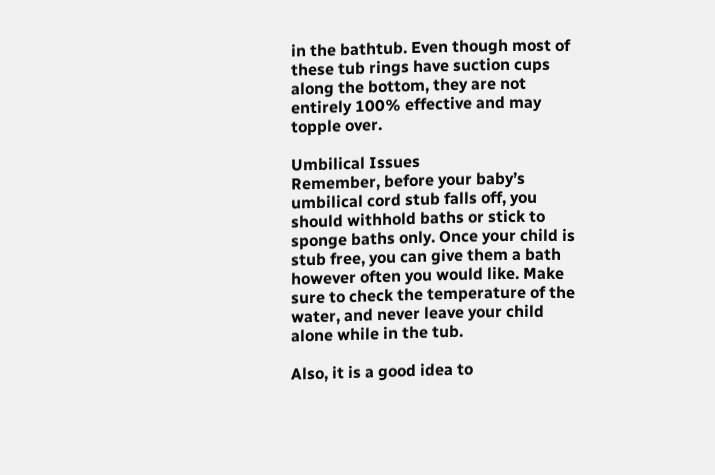in the bathtub. Even though most of these tub rings have suction cups along the bottom, they are not entirely 100% effective and may topple over.

Umbilical Issues
Remember, before your baby’s umbilical cord stub falls off, you should withhold baths or stick to sponge baths only. Once your child is stub free, you can give them a bath however often you would like. Make sure to check the temperature of the water, and never leave your child alone while in the tub.

Also, it is a good idea to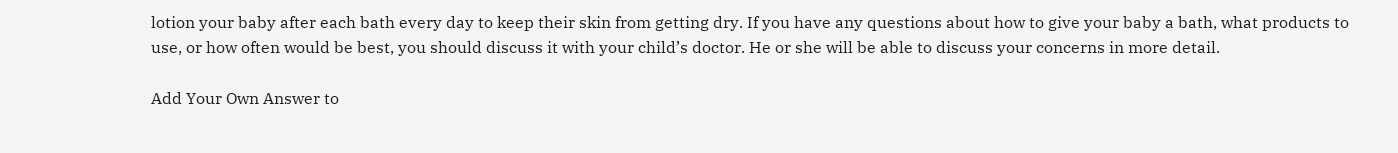lotion your baby after each bath every day to keep their skin from getting dry. If you have any questions about how to give your baby a bath, what products to use, or how often would be best, you should discuss it with your child’s doctor. He or she will be able to discuss your concerns in more detail.

Add Your Own Answer to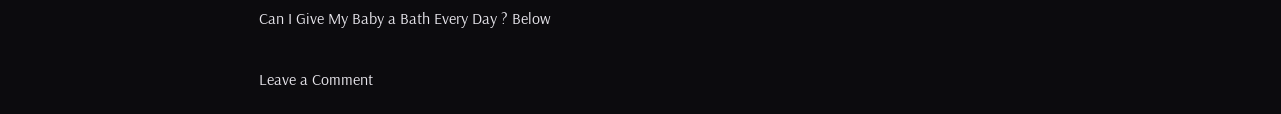Can I Give My Baby a Bath Every Day ? Below

Leave a Comment